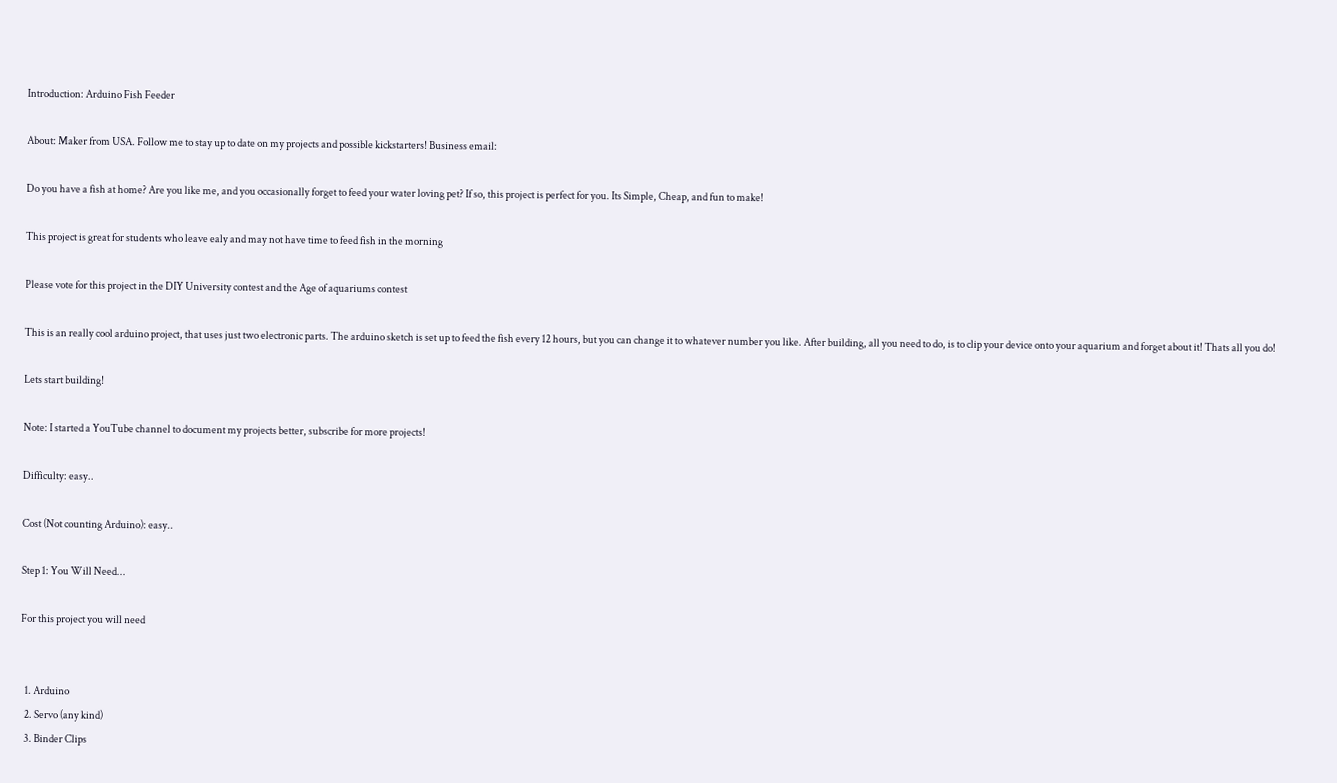Introduction: Arduino Fish Feeder

About: Maker from USA. Follow me to stay up to date on my projects and possible kickstarters! Business email:

Do you have a fish at home? Are you like me, and you occasionally forget to feed your water loving pet? If so, this project is perfect for you. Its Simple, Cheap, and fun to make!

This project is great for students who leave ealy and may not have time to feed fish in the morning

Please vote for this project in the DIY University contest and the Age of aquariums contest

This is an really cool arduino project, that uses just two electronic parts. The arduino sketch is set up to feed the fish every 12 hours, but you can change it to whatever number you like. After building, all you need to do, is to clip your device onto your aquarium and forget about it! Thats all you do!

Lets start building!

Note: I started a YouTube channel to document my projects better, subscribe for more projects!

Difficulty: easy..

Cost (Not counting Arduino): easy..

Step 1: You Will Need...

For this project you will need


  1. Arduino
  2. Servo (any kind)
  3. Binder Clips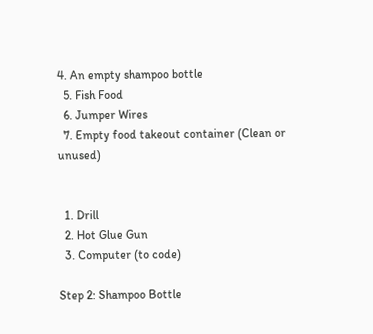4. An empty shampoo bottle
  5. Fish Food
  6. Jumper Wires
  7. Empty food takeout container (Clean or unused)


  1. Drill
  2. Hot Glue Gun
  3. Computer (to code)

Step 2: Shampoo Bottle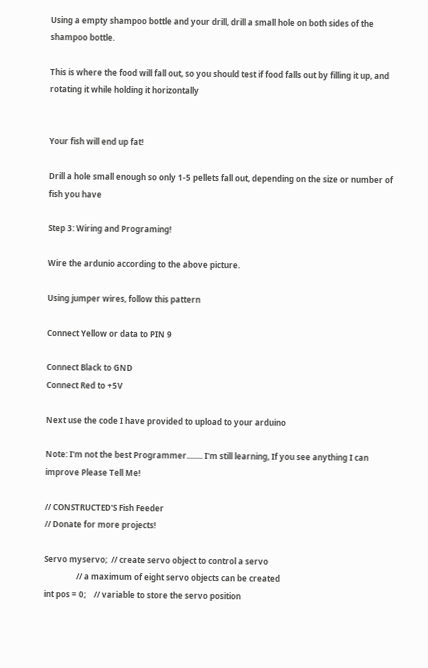Using a empty shampoo bottle and your drill, drill a small hole on both sides of the shampoo bottle.

This is where the food will fall out, so you should test if food falls out by filling it up, and rotating it while holding it horizontally


Your fish will end up fat!

Drill a hole small enough so only 1-5 pellets fall out, depending on the size or number of fish you have

Step 3: Wiring and Programing!

Wire the ardunio according to the above picture.

Using jumper wires, follow this pattern

Connect Yellow or data to PIN 9

Connect Black to GND
Connect Red to +5V

Next use the code I have provided to upload to your arduino

Note: I'm not the best Programmer........ I'm still learning, If you see anything I can improve Please Tell Me!

// CONSTRUCTED'S Fish Feeder
// Donate for more projects!

Servo myservo;  // create servo object to control a servo
                // a maximum of eight servo objects can be created
int pos = 0;    // variable to store the servo position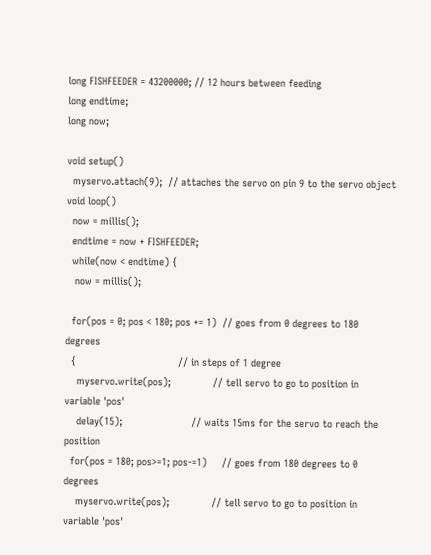long FISHFEEDER = 43200000; // 12 hours between feeding
long endtime;
long now;

void setup()
  myservo.attach(9);  // attaches the servo on pin 9 to the servo object
void loop()
  now = millis();
  endtime = now + FISHFEEDER;
  while(now < endtime) {
   now = millis();

  for(pos = 0; pos < 180; pos += 1)  // goes from 0 degrees to 180 degrees
  {                                  // in steps of 1 degree
    myservo.write(pos);              // tell servo to go to position in variable 'pos'
    delay(15);                       // waits 15ms for the servo to reach the position
  for(pos = 180; pos>=1; pos-=1)     // goes from 180 degrees to 0 degrees
    myservo.write(pos);              // tell servo to go to position in variable 'pos'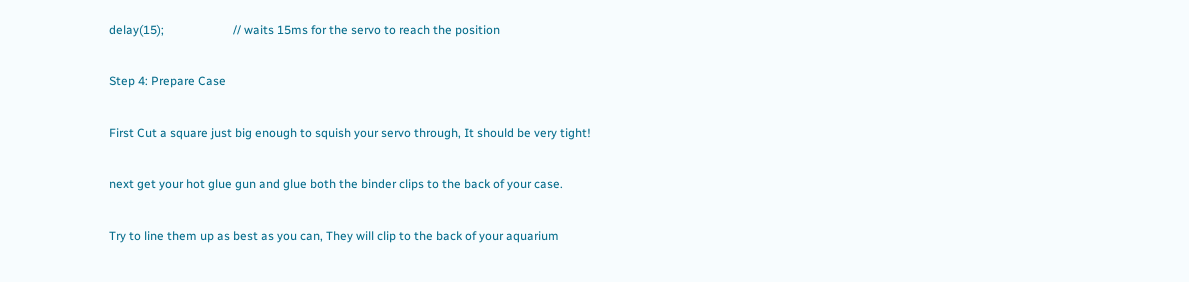delay(15);                       // waits 15ms for the servo to reach the position

Step 4: Prepare Case

First Cut a square just big enough to squish your servo through, It should be very tight!

next get your hot glue gun and glue both the binder clips to the back of your case.

Try to line them up as best as you can, They will clip to the back of your aquarium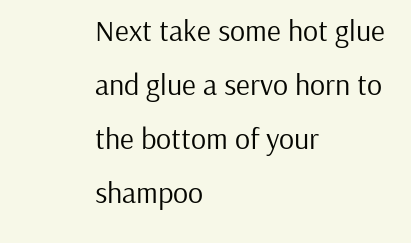Next take some hot glue and glue a servo horn to the bottom of your shampoo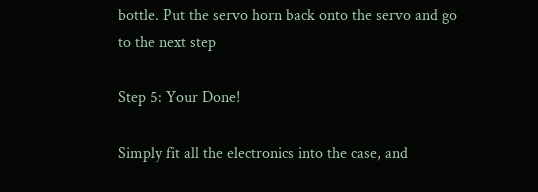bottle. Put the servo horn back onto the servo and go to the next step

Step 5: Your Done!

Simply fit all the electronics into the case, and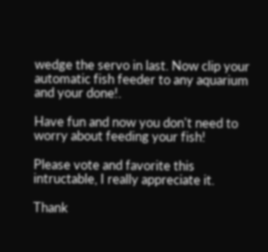wedge the servo in last. Now clip your automatic fish feeder to any aquarium and your done!.

Have fun and now you don't need to worry about feeding your fish!

Please vote and favorite this intructable, I really appreciate it.

Thank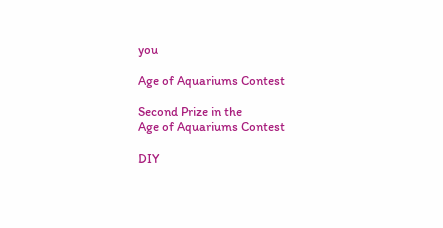you

Age of Aquariums Contest

Second Prize in the
Age of Aquariums Contest

DIY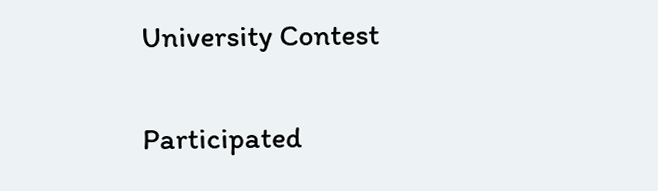University Contest

Participated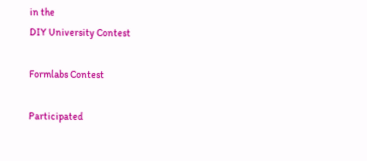in the
DIY University Contest

Formlabs Contest

Participated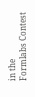in the
Formlabs Contest